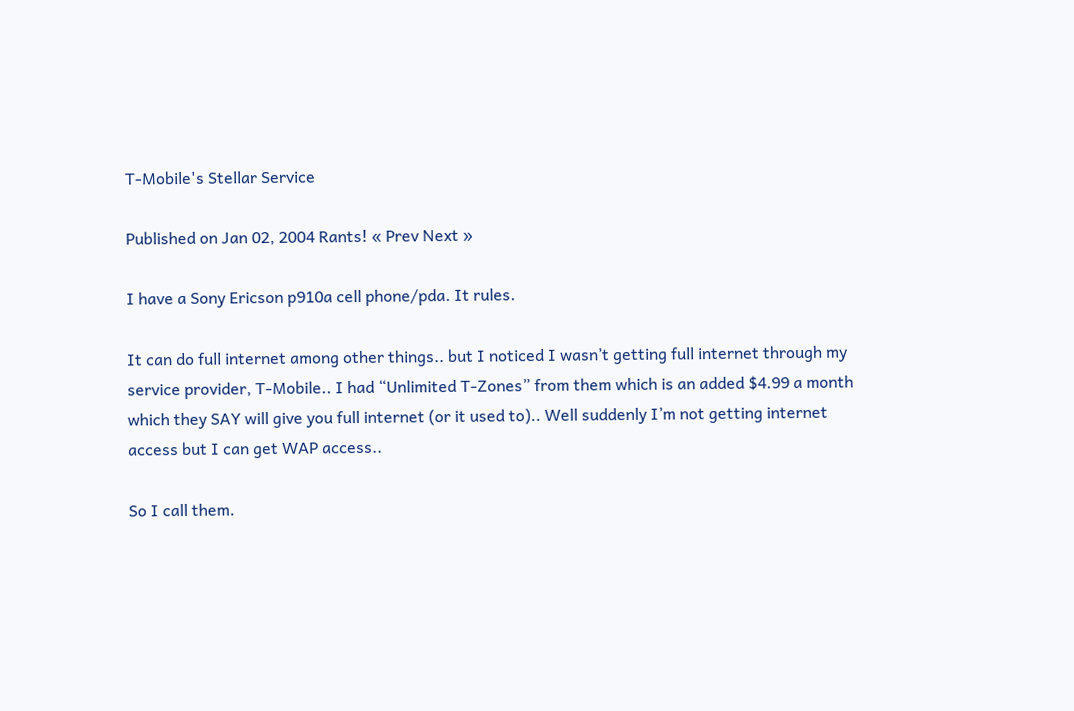T-Mobile's Stellar Service

Published on Jan 02, 2004 Rants! « Prev Next »

I have a Sony Ericson p910a cell phone/pda. It rules.

It can do full internet among other things.. but I noticed I wasn’t getting full internet through my service provider, T-Mobile.. I had “Unlimited T-Zones” from them which is an added $4.99 a month which they SAY will give you full internet (or it used to).. Well suddenly I’m not getting internet access but I can get WAP access..

So I call them.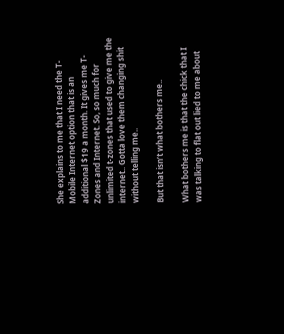She explains to me that I need the T-Mobile Internet option that is an additional $19 a month. It gives me T-Zones and Internet. So, so much for unlimited t-zones that used to give me the internet.. Gotta love them changing shit without telling me..

But that isn’t what bothers me..

What bothers me is that the chick that I was talking to flat out lied to me about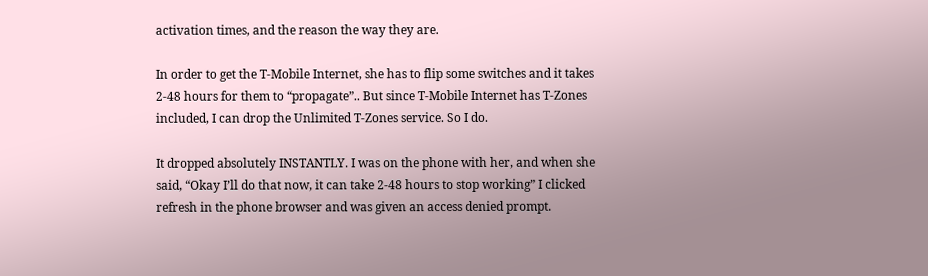activation times, and the reason the way they are.

In order to get the T-Mobile Internet, she has to flip some switches and it takes 2-48 hours for them to “propagate”.. But since T-Mobile Internet has T-Zones included, I can drop the Unlimited T-Zones service. So I do.

It dropped absolutely INSTANTLY. I was on the phone with her, and when she said, “Okay I’ll do that now, it can take 2-48 hours to stop working” I clicked refresh in the phone browser and was given an access denied prompt.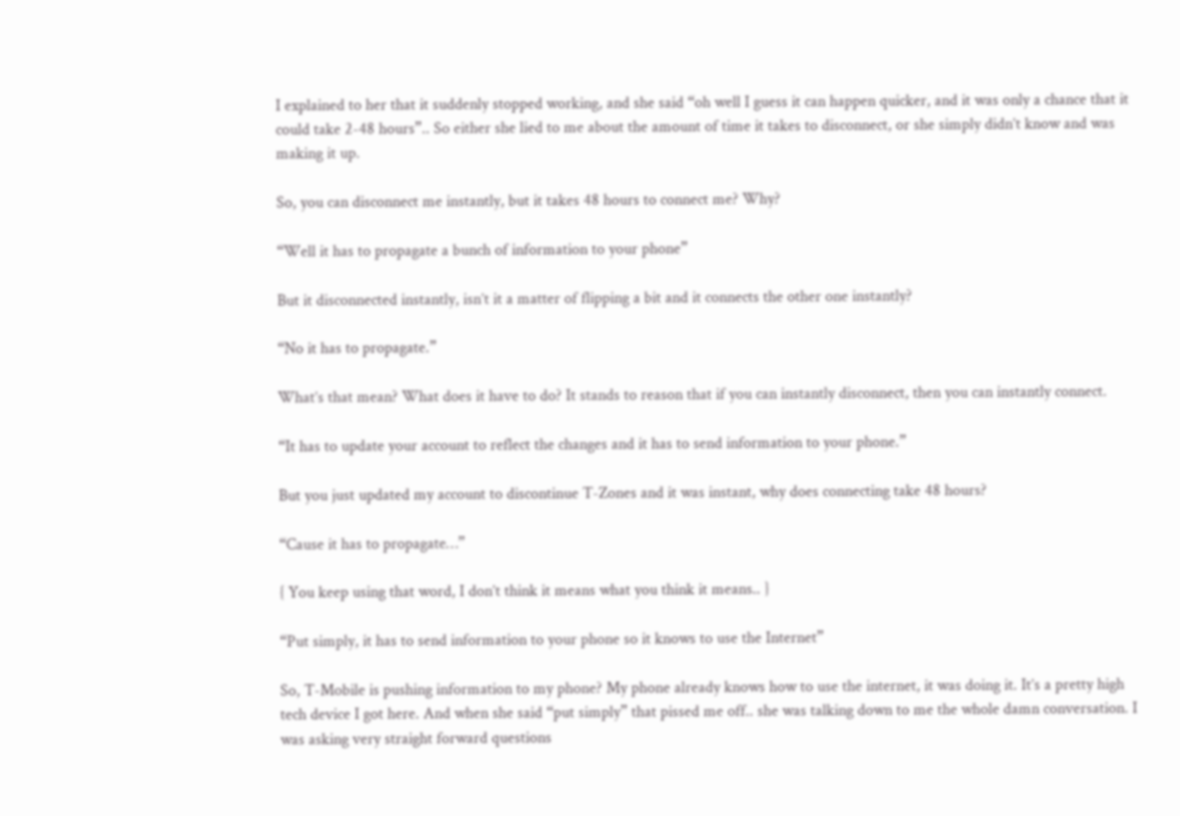I explained to her that it suddenly stopped working, and she said “oh well I guess it can happen quicker, and it was only a chance that it could take 2-48 hours”.. So either she lied to me about the amount of time it takes to disconnect, or she simply didn’t know and was making it up.

So, you can disconnect me instantly, but it takes 48 hours to connect me? Why?

“Well it has to propagate a bunch of information to your phone”

But it disconnected instantly, isn’t it a matter of flipping a bit and it connects the other one instantly?

“No it has to propagate.”

What’s that mean? What does it have to do? It stands to reason that if you can instantly disconnect, then you can instantly connect.

“It has to update your account to reflect the changes and it has to send information to your phone.”

But you just updated my account to discontinue T-Zones and it was instant, why does connecting take 48 hours?

“Cause it has to propagate…”

{ You keep using that word, I don’t think it means what you think it means.. }

“Put simply, it has to send information to your phone so it knows to use the Internet”

So, T-Mobile is pushing information to my phone? My phone already knows how to use the internet, it was doing it. It’s a pretty high tech device I got here. And when she said “put simply” that pissed me off.. she was talking down to me the whole damn conversation. I was asking very straight forward questions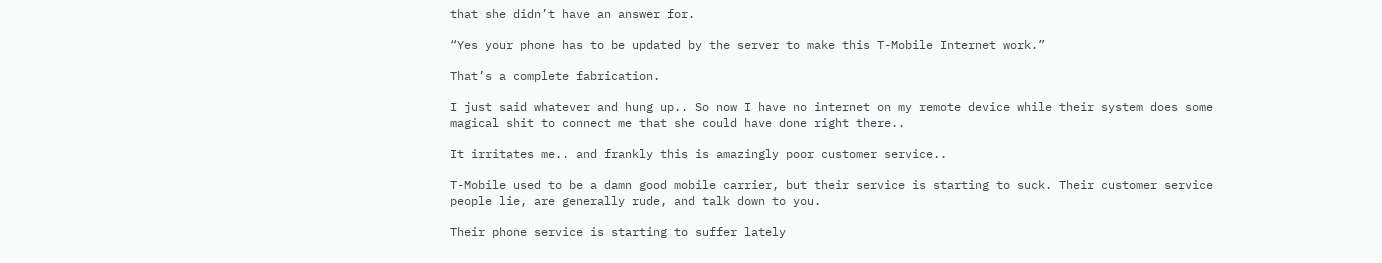that she didn’t have an answer for.

“Yes your phone has to be updated by the server to make this T-Mobile Internet work.”

That’s a complete fabrication.

I just said whatever and hung up.. So now I have no internet on my remote device while their system does some magical shit to connect me that she could have done right there..

It irritates me.. and frankly this is amazingly poor customer service..

T-Mobile used to be a damn good mobile carrier, but their service is starting to suck. Their customer service people lie, are generally rude, and talk down to you.

Their phone service is starting to suffer lately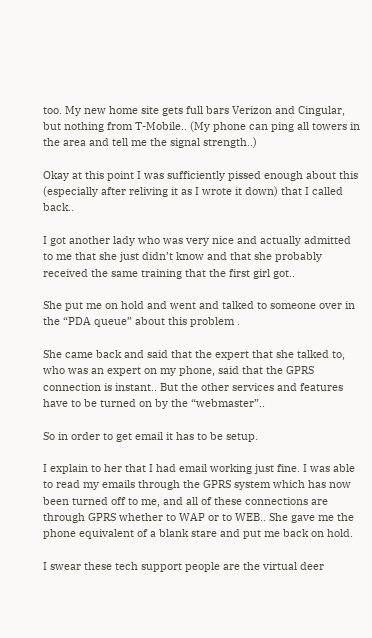too. My new home site gets full bars Verizon and Cingular, but nothing from T-Mobile.. (My phone can ping all towers in the area and tell me the signal strength..)

Okay at this point I was sufficiently pissed enough about this (especially after reliving it as I wrote it down) that I called back..

I got another lady who was very nice and actually admitted to me that she just didn’t know and that she probably received the same training that the first girl got..

She put me on hold and went and talked to someone over in the “PDA queue” about this problem .

She came back and said that the expert that she talked to, who was an expert on my phone, said that the GPRS connection is instant.. But the other services and features have to be turned on by the “webmaster”..

So in order to get email it has to be setup.

I explain to her that I had email working just fine. I was able to read my emails through the GPRS system which has now been turned off to me, and all of these connections are through GPRS whether to WAP or to WEB.. She gave me the phone equivalent of a blank stare and put me back on hold.

I swear these tech support people are the virtual deer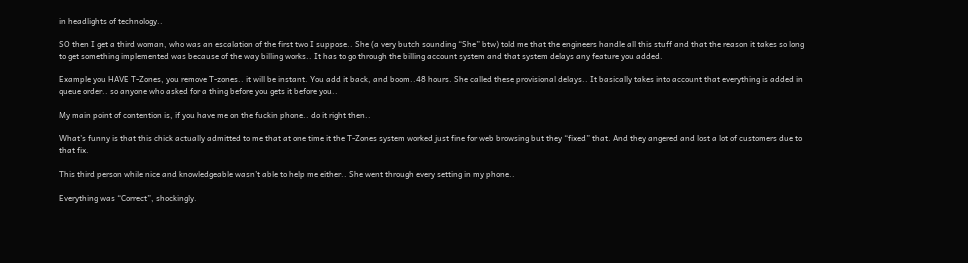in headlights of technology..

SO then I get a third woman, who was an escalation of the first two I suppose.. She (a very butch sounding “She” btw) told me that the engineers handle all this stuff and that the reason it takes so long to get something implemented was because of the way billing works.. It has to go through the billing account system and that system delays any feature you added.

Example you HAVE T-Zones, you remove T-zones.. it will be instant. You add it back, and boom..48 hours. She called these provisional delays.. It basically takes into account that everything is added in queue order.. so anyone who asked for a thing before you gets it before you..

My main point of contention is, if you have me on the fuckin phone.. do it right then..

What’s funny is that this chick actually admitted to me that at one time it the T-Zones system worked just fine for web browsing but they “fixed” that. And they angered and lost a lot of customers due to that fix.

This third person while nice and knowledgeable wasn’t able to help me either.. She went through every setting in my phone..

Everything was “Correct”, shockingly.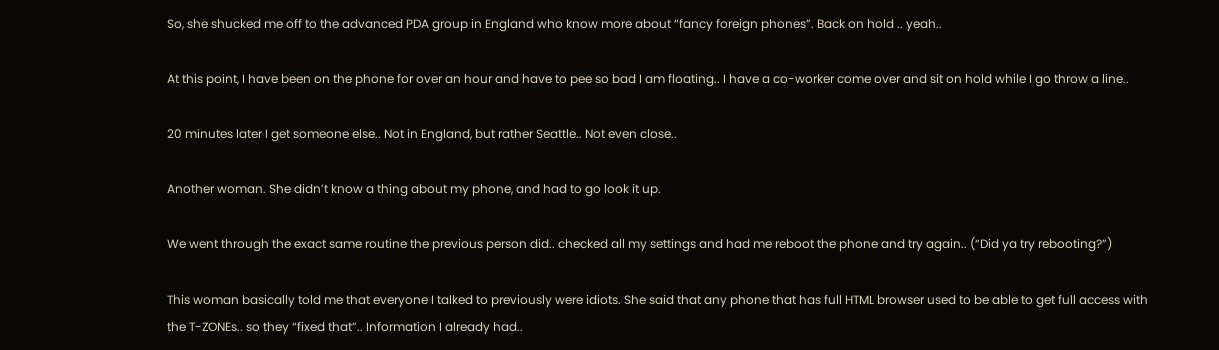So, she shucked me off to the advanced PDA group in England who know more about “fancy foreign phones”. Back on hold .. yeah..

At this point, I have been on the phone for over an hour and have to pee so bad I am floating.. I have a co-worker come over and sit on hold while I go throw a line..

20 minutes later I get someone else.. Not in England, but rather Seattle.. Not even close..

Another woman. She didn’t know a thing about my phone, and had to go look it up.

We went through the exact same routine the previous person did.. checked all my settings and had me reboot the phone and try again.. (“Did ya try rebooting?”)

This woman basically told me that everyone I talked to previously were idiots. She said that any phone that has full HTML browser used to be able to get full access with the T-ZONEs.. so they “fixed that”.. Information I already had..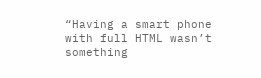“Having a smart phone with full HTML wasn’t something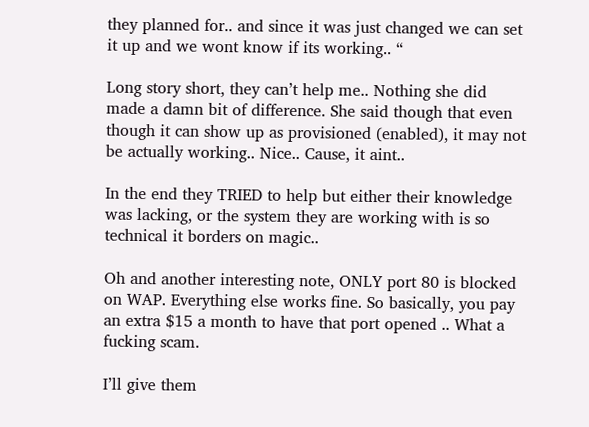they planned for.. and since it was just changed we can set it up and we wont know if its working.. “

Long story short, they can’t help me.. Nothing she did made a damn bit of difference. She said though that even though it can show up as provisioned (enabled), it may not be actually working.. Nice.. Cause, it aint..

In the end they TRIED to help but either their knowledge was lacking, or the system they are working with is so technical it borders on magic..

Oh and another interesting note, ONLY port 80 is blocked on WAP. Everything else works fine. So basically, you pay an extra $15 a month to have that port opened .. What a fucking scam.

I’ll give them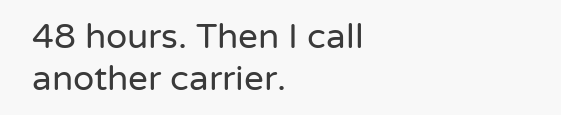48 hours. Then I call another carrier.